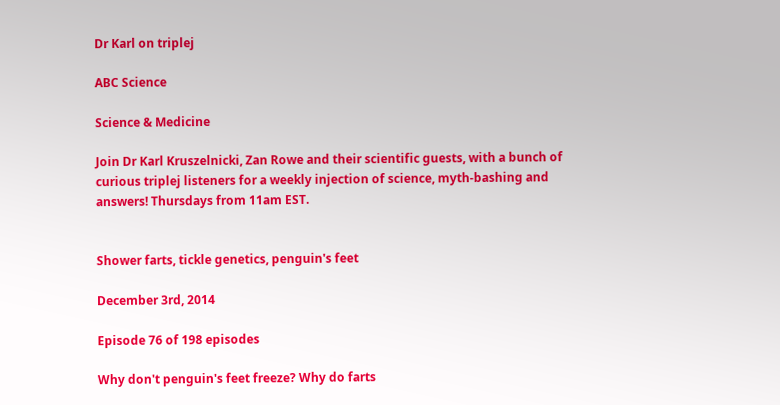Dr Karl on triplej

ABC Science

Science & Medicine

Join Dr Karl Kruszelnicki, Zan Rowe and their scientific guests, with a bunch of curious triplej listeners for a weekly injection of science, myth-bashing and answers! Thursdays from 11am EST.


Shower farts, tickle genetics, penguin's feet

December 3rd, 2014

Episode 76 of 198 episodes

Why don't penguin's feet freeze? Why do farts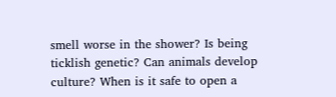smell worse in the shower? Is being ticklish genetic? Can animals develop culture? When is it safe to open a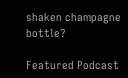shaken champagne bottle?

Featured Podcast